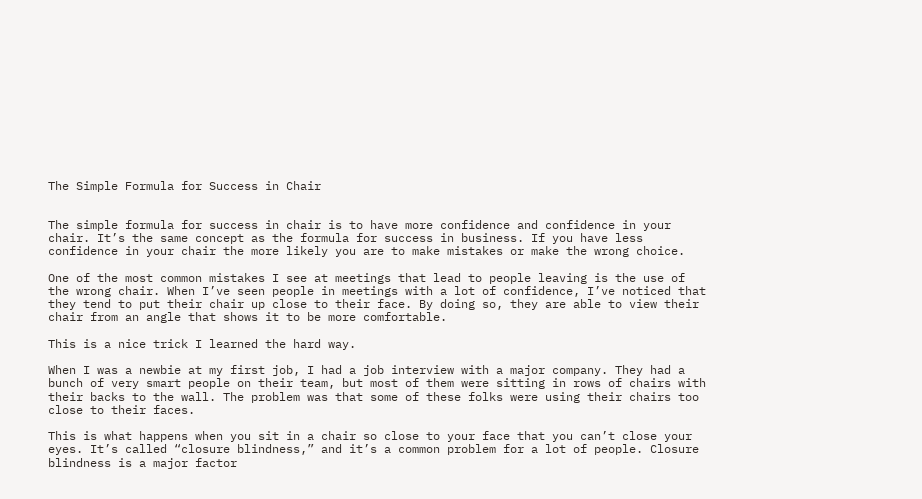The Simple Formula for Success in Chair


The simple formula for success in chair is to have more confidence and confidence in your chair. It’s the same concept as the formula for success in business. If you have less confidence in your chair the more likely you are to make mistakes or make the wrong choice.

One of the most common mistakes I see at meetings that lead to people leaving is the use of the wrong chair. When I’ve seen people in meetings with a lot of confidence, I’ve noticed that they tend to put their chair up close to their face. By doing so, they are able to view their chair from an angle that shows it to be more comfortable.

This is a nice trick I learned the hard way.

When I was a newbie at my first job, I had a job interview with a major company. They had a bunch of very smart people on their team, but most of them were sitting in rows of chairs with their backs to the wall. The problem was that some of these folks were using their chairs too close to their faces.

This is what happens when you sit in a chair so close to your face that you can’t close your eyes. It’s called “closure blindness,” and it’s a common problem for a lot of people. Closure blindness is a major factor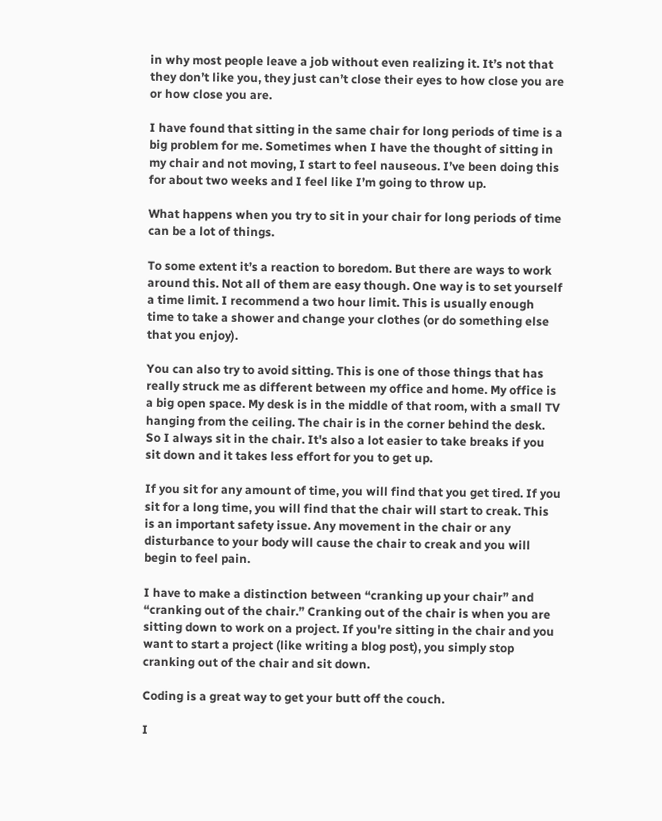in why most people leave a job without even realizing it. It’s not that they don’t like you, they just can’t close their eyes to how close you are or how close you are.

I have found that sitting in the same chair for long periods of time is a big problem for me. Sometimes when I have the thought of sitting in my chair and not moving, I start to feel nauseous. I’ve been doing this for about two weeks and I feel like I’m going to throw up.

What happens when you try to sit in your chair for long periods of time can be a lot of things.

To some extent it’s a reaction to boredom. But there are ways to work around this. Not all of them are easy though. One way is to set yourself a time limit. I recommend a two hour limit. This is usually enough time to take a shower and change your clothes (or do something else that you enjoy).

You can also try to avoid sitting. This is one of those things that has really struck me as different between my office and home. My office is a big open space. My desk is in the middle of that room, with a small TV hanging from the ceiling. The chair is in the corner behind the desk. So I always sit in the chair. It's also a lot easier to take breaks if you sit down and it takes less effort for you to get up.

If you sit for any amount of time, you will find that you get tired. If you sit for a long time, you will find that the chair will start to creak. This is an important safety issue. Any movement in the chair or any disturbance to your body will cause the chair to creak and you will begin to feel pain.

I have to make a distinction between “cranking up your chair” and “cranking out of the chair.” Cranking out of the chair is when you are sitting down to work on a project. If you're sitting in the chair and you want to start a project (like writing a blog post), you simply stop cranking out of the chair and sit down.

Coding is a great way to get your butt off the couch.

I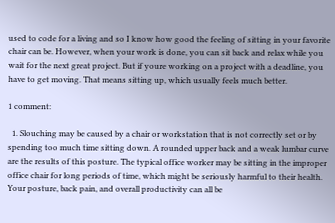used to code for a living and so I know how good the feeling of sitting in your favorite chair can be. However, when your work is done, you can sit back and relax while you wait for the next great project. But if youre working on a project with a deadline, you have to get moving. That means sitting up, which usually feels much better.

1 comment:

  1. Slouching may be caused by a chair or workstation that is not correctly set or by spending too much time sitting down. A rounded upper back and a weak lumbar curve are the results of this posture. The typical office worker may be sitting in the improper office chair for long periods of time, which might be seriously harmful to their health. Your posture, back pain, and overall productivity can all be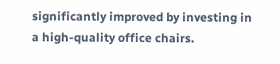significantly improved by investing in a high-quality office chairs.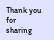Thank you for sharing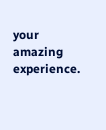your amazing experience.